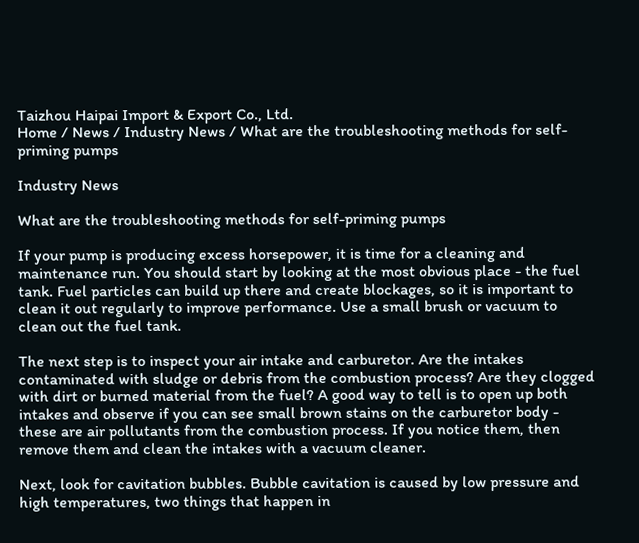Taizhou Haipai Import & Export Co., Ltd.
Home / News / Industry News / What are the troubleshooting methods for self-priming pumps

Industry News

What are the troubleshooting methods for self-priming pumps

If your pump is producing excess horsepower, it is time for a cleaning and maintenance run. You should start by looking at the most obvious place - the fuel tank. Fuel particles can build up there and create blockages, so it is important to clean it out regularly to improve performance. Use a small brush or vacuum to clean out the fuel tank.

The next step is to inspect your air intake and carburetor. Are the intakes contaminated with sludge or debris from the combustion process? Are they clogged with dirt or burned material from the fuel? A good way to tell is to open up both intakes and observe if you can see small brown stains on the carburetor body - these are air pollutants from the combustion process. If you notice them, then remove them and clean the intakes with a vacuum cleaner.

Next, look for cavitation bubbles. Bubble cavitation is caused by low pressure and high temperatures, two things that happen in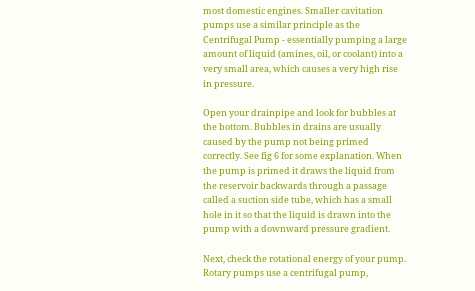most domestic engines. Smaller cavitation pumps use a similar principle as the Centrifugal Pump - essentially pumping a large amount of liquid (amines, oil, or coolant) into a very small area, which causes a very high rise in pressure.

Open your drainpipe and look for bubbles at the bottom. Bubbles in drains are usually caused by the pump not being primed correctly. See fig 6 for some explanation. When the pump is primed it draws the liquid from the reservoir backwards through a passage called a suction side tube, which has a small hole in it so that the liquid is drawn into the pump with a downward pressure gradient.

Next, check the rotational energy of your pump. Rotary pumps use a centrifugal pump,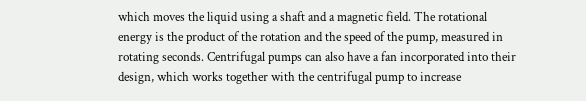which moves the liquid using a shaft and a magnetic field. The rotational energy is the product of the rotation and the speed of the pump, measured in rotating seconds. Centrifugal pumps can also have a fan incorporated into their design, which works together with the centrifugal pump to increase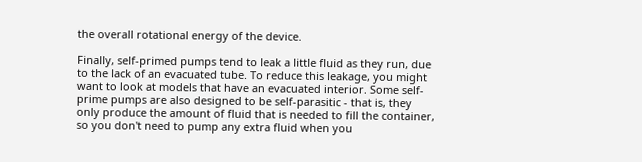the overall rotational energy of the device.

Finally, self-primed pumps tend to leak a little fluid as they run, due to the lack of an evacuated tube. To reduce this leakage, you might want to look at models that have an evacuated interior. Some self-prime pumps are also designed to be self-parasitic - that is, they only produce the amount of fluid that is needed to fill the container, so you don't need to pump any extra fluid when you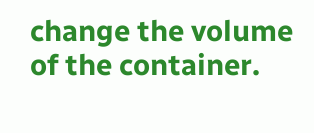change the volume of the container.